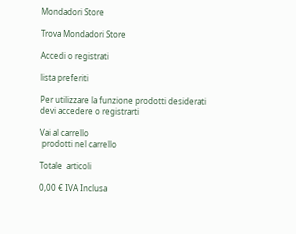Mondadori Store

Trova Mondadori Store

Accedi o registrati

lista preferiti

Per utilizzare la funzione prodotti desiderati devi accedere o registrarti

Vai al carrello
 prodotti nel carrello

Totale  articoli

0,00 € IVA Inclusa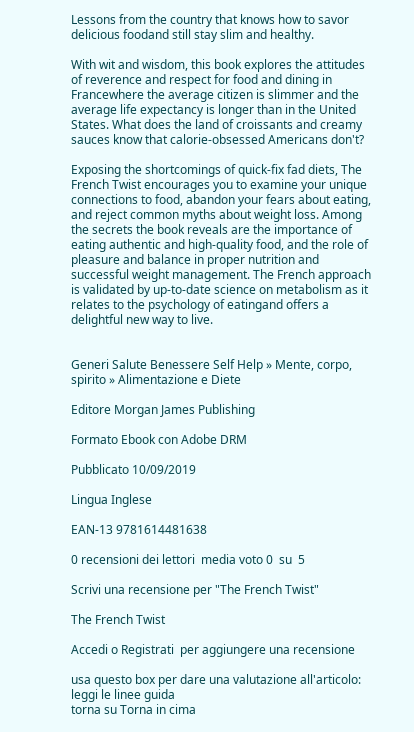Lessons from the country that knows how to savor delicious foodand still stay slim and healthy.

With wit and wisdom, this book explores the attitudes of reverence and respect for food and dining in Francewhere the average citizen is slimmer and the average life expectancy is longer than in the United States. What does the land of croissants and creamy sauces know that calorie-obsessed Americans don't?

Exposing the shortcomings of quick-fix fad diets, The French Twist encourages you to examine your unique connections to food, abandon your fears about eating, and reject common myths about weight loss. Among the secrets the book reveals are the importance of eating authentic and high-quality food, and the role of pleasure and balance in proper nutrition and successful weight management. The French approach is validated by up-to-date science on metabolism as it relates to the psychology of eatingand offers a delightful new way to live.


Generi Salute Benessere Self Help » Mente, corpo, spirito » Alimentazione e Diete

Editore Morgan James Publishing

Formato Ebook con Adobe DRM

Pubblicato 10/09/2019

Lingua Inglese

EAN-13 9781614481638

0 recensioni dei lettori  media voto 0  su  5

Scrivi una recensione per "The French Twist"

The French Twist

Accedi o Registrati  per aggiungere una recensione

usa questo box per dare una valutazione all'articolo: leggi le linee guida
torna su Torna in cima